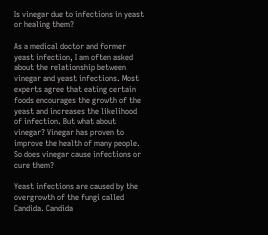Is vinegar due to infections in yeast or healing them?

As a medical doctor and former yeast infection, I am often asked about the relationship between vinegar and yeast infections. Most experts agree that eating certain foods encourages the growth of the yeast and increases the likelihood of infection. But what about vinegar? Vinegar has proven to improve the health of many people. So does vinegar cause infections or cure them?

Yeast infections are caused by the overgrowth of the fungi called Candida. Candida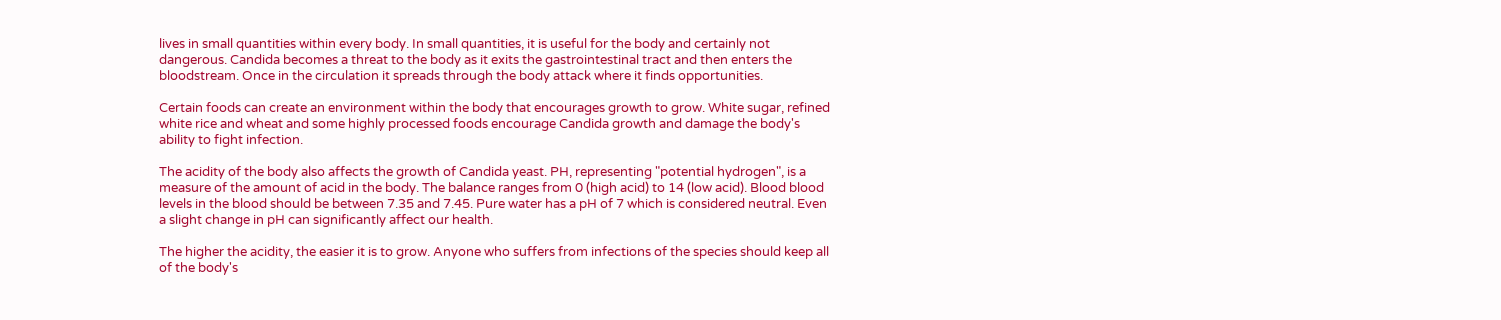lives in small quantities within every body. In small quantities, it is useful for the body and certainly not dangerous. Candida becomes a threat to the body as it exits the gastrointestinal tract and then enters the bloodstream. Once in the circulation it spreads through the body attack where it finds opportunities.

Certain foods can create an environment within the body that encourages growth to grow. White sugar, refined white rice and wheat and some highly processed foods encourage Candida growth and damage the body's ability to fight infection.

The acidity of the body also affects the growth of Candida yeast. PH, representing "potential hydrogen", is a measure of the amount of acid in the body. The balance ranges from 0 (high acid) to 14 (low acid). Blood blood levels in the blood should be between 7.35 and 7.45. Pure water has a pH of 7 which is considered neutral. Even a slight change in pH can significantly affect our health.

The higher the acidity, the easier it is to grow. Anyone who suffers from infections of the species should keep all of the body's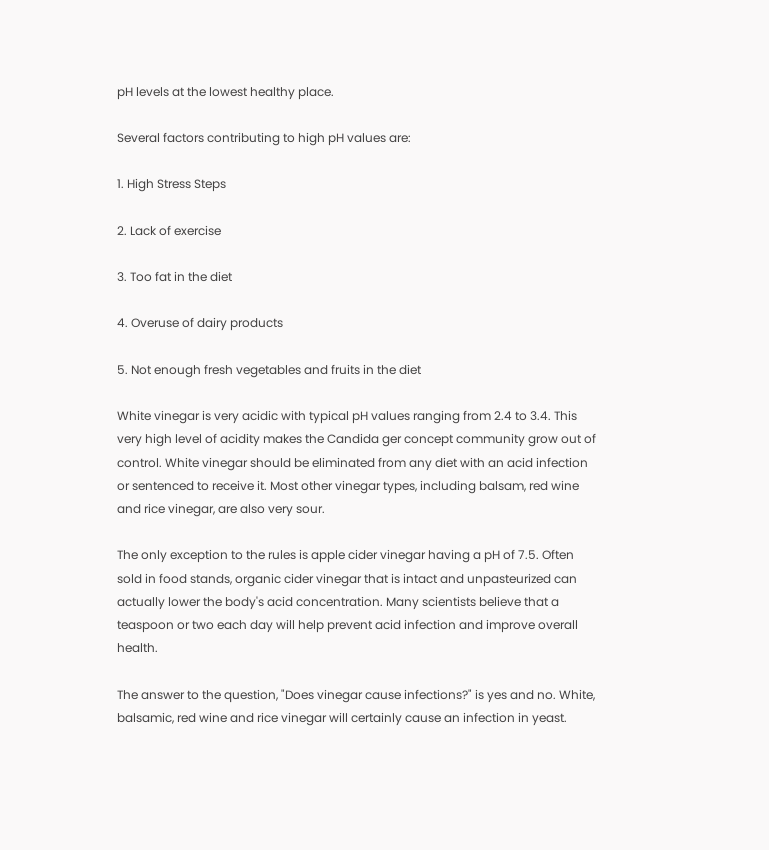pH levels at the lowest healthy place.

Several factors contributing to high pH values are:

1. High Stress Steps

2. Lack of exercise

3. Too fat in the diet

4. Overuse of dairy products

5. Not enough fresh vegetables and fruits in the diet

White vinegar is very acidic with typical pH values ranging from 2.4 to 3.4. This very high level of acidity makes the Candida ger concept community grow out of control. White vinegar should be eliminated from any diet with an acid infection or sentenced to receive it. Most other vinegar types, including balsam, red wine and rice vinegar, are also very sour.

The only exception to the rules is apple cider vinegar having a pH of 7.5. Often sold in food stands, organic cider vinegar that is intact and unpasteurized can actually lower the body's acid concentration. Many scientists believe that a teaspoon or two each day will help prevent acid infection and improve overall health.

The answer to the question, "Does vinegar cause infections?" is yes and no. White, balsamic, red wine and rice vinegar will certainly cause an infection in yeast.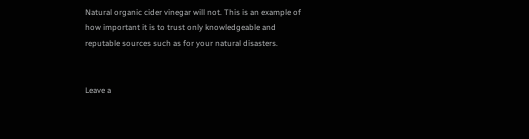Natural organic cider vinegar will not. This is an example of how important it is to trust only knowledgeable and reputable sources such as for your natural disasters.


Leave a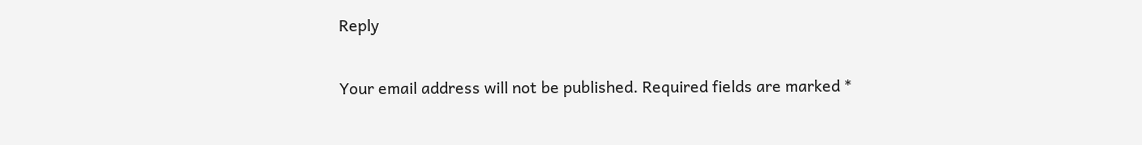Reply

Your email address will not be published. Required fields are marked *